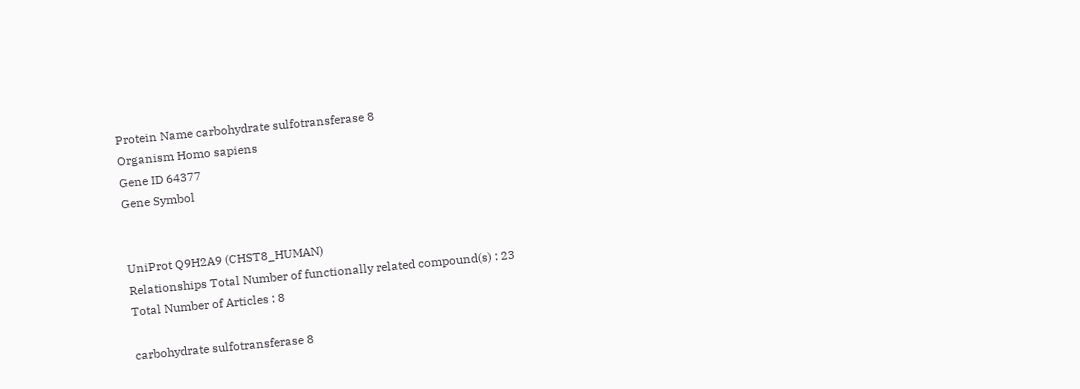Protein Name carbohydrate sulfotransferase 8
Organism Homo sapiens
Gene ID 64377
Gene Symbol


UniProt Q9H2A9 (CHST8_HUMAN)
Relationships Total Number of functionally related compound(s) : 23
Total Number of Articles : 8

carbohydrate sulfotransferase 8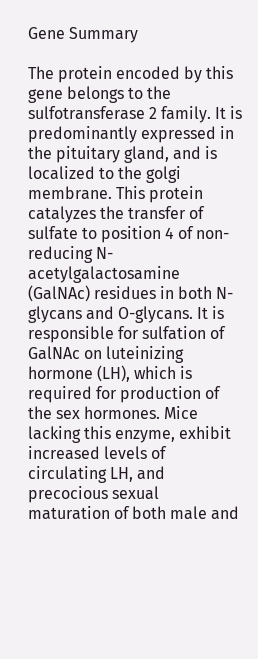Gene Summary

The protein encoded by this gene belongs to the sulfotransferase 2 family. It is predominantly expressed in the pituitary gland, and is localized to the golgi membrane. This protein catalyzes the transfer of sulfate to position 4 of non-reducing N-acetylgalactosamine (GalNAc) residues in both N-glycans and O-glycans. It is responsible for sulfation of GalNAc on luteinizing hormone (LH), which is required for production of the sex hormones. Mice lacking this enzyme, exhibit increased levels of circulating LH, and precocious sexual maturation of both male and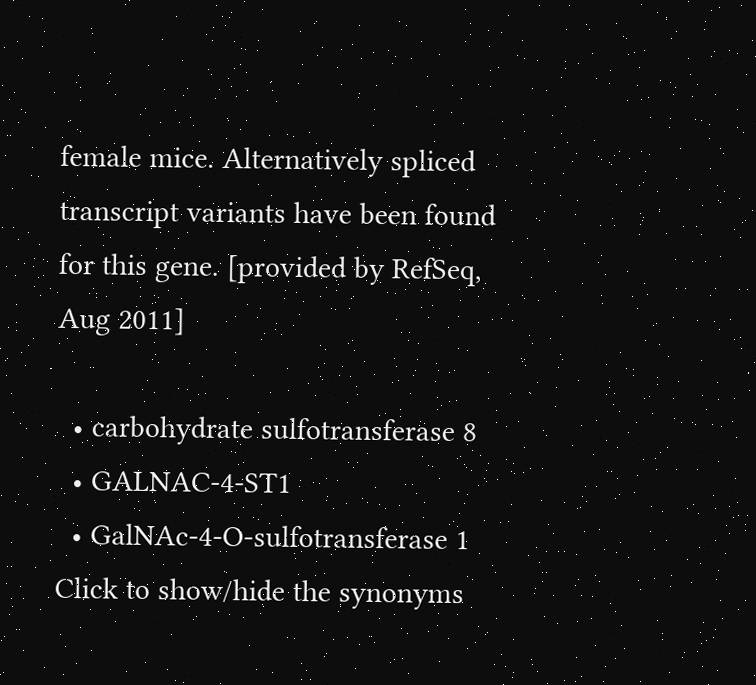female mice. Alternatively spliced transcript variants have been found for this gene. [provided by RefSeq, Aug 2011]

  • carbohydrate sulfotransferase 8
  • GALNAC-4-ST1
  • GalNAc-4-O-sulfotransferase 1
Click to show/hide the synonyms